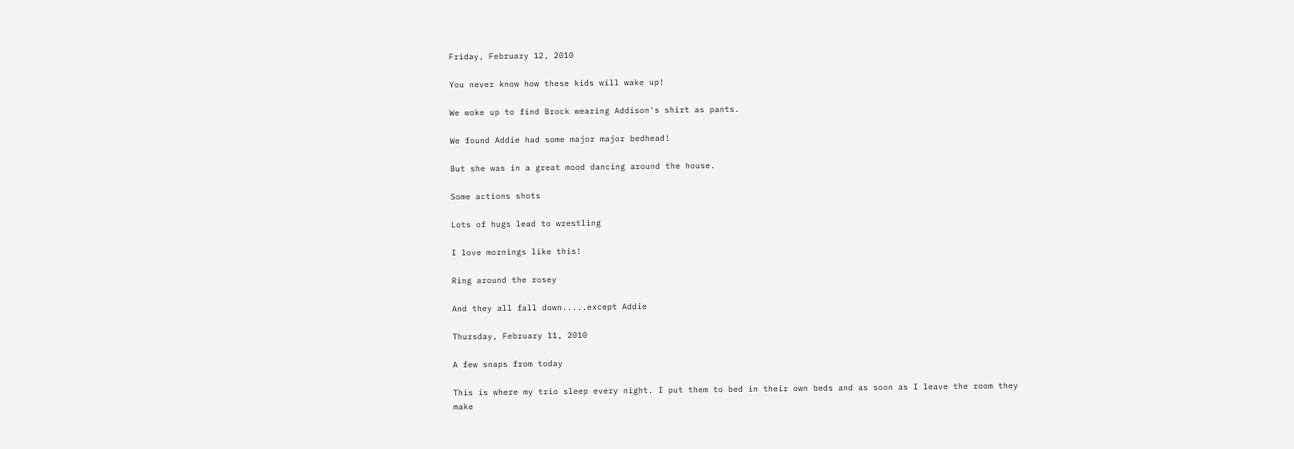Friday, February 12, 2010

You never know how these kids will wake up!

We woke up to find Brock wearing Addison's shirt as pants.

We found Addie had some major major bedhead!

But she was in a great mood dancing around the house.

Some actions shots

Lots of hugs lead to wrestling

I love mornings like this!

Ring around the rosey

And they all fall down.....except Addie

Thursday, February 11, 2010

A few snaps from today

This is where my trio sleep every night. I put them to bed in their own beds and as soon as I leave the room they make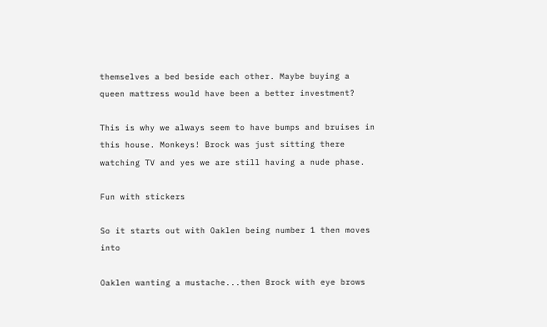themselves a bed beside each other. Maybe buying a queen mattress would have been a better investment?

This is why we always seem to have bumps and bruises in this house. Monkeys! Brock was just sitting there watching TV and yes we are still having a nude phase.

Fun with stickers

So it starts out with Oaklen being number 1 then moves into

Oaklen wanting a mustache...then Brock with eye brows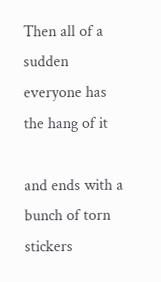Then all of a sudden everyone has the hang of it

and ends with a bunch of torn stickers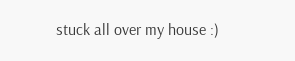stuck all over my house :)